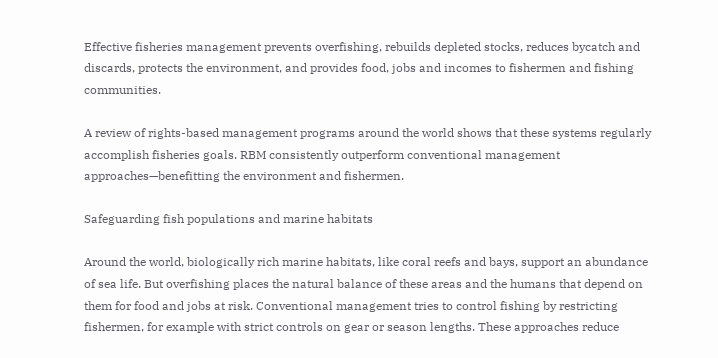Effective fisheries management prevents overfishing, rebuilds depleted stocks, reduces bycatch and discards, protects the environment, and provides food, jobs and incomes to fishermen and fishing communities.

A review of rights-based management programs around the world shows that these systems regularly accomplish fisheries goals. RBM consistently outperform conventional management approaches—benefitting the environment and fishermen.

Safeguarding fish populations and marine habitats

Around the world, biologically rich marine habitats, like coral reefs and bays, support an abundance of sea life. But overfishing places the natural balance of these areas and the humans that depend on them for food and jobs at risk. Conventional management tries to control fishing by restricting fishermen, for example with strict controls on gear or season lengths. These approaches reduce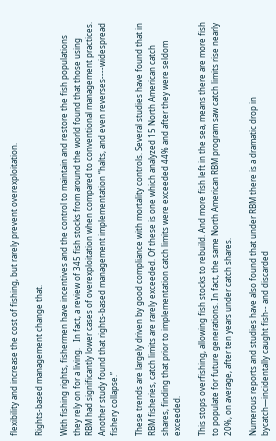flexibility and increase the cost of fishing, but rarely prevent overexploitation.

Rights-based management change that.

With fishing rights, fishermen have incentives and the control to maintain and restore the fish populations they rely on for a living.   In fact, a review of 345 fish stocks from around the world found that those using RBM had significantly lower cases of overexploitation when compared to conventional management practices. Another study found that rights-based management implementation “halts, and even reverses----widespread fishery collapse.”

These trends are largely driven by good compliance with mortality controls. Several studies have found that in RBM fisheries, catch limits are rarely exceeded. Of these is one which analyzed 15 North American catch shares, finding that prior to implementation catch limits were exceeded 44% and after they were seldom exceeded.

This stops overfishing, allowing fish stocks to rebuild. And more fish left in the sea, means there are more fish to populate for future generations. In fact, the same North American RBM program saw catch limits rise nearly 20%, on average, after ten years under catch shares.

Numerous reports and studies have also found that under RBM there is a dramatic drop in bycatch—incidentally caught fish-- and discarded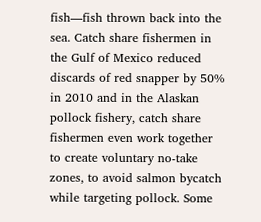fish—fish thrown back into the sea. Catch share fishermen in the Gulf of Mexico reduced discards of red snapper by 50% in 2010 and in the Alaskan pollock fishery, catch share fishermen even work together to create voluntary no-take zones, to avoid salmon bycatch while targeting pollock. Some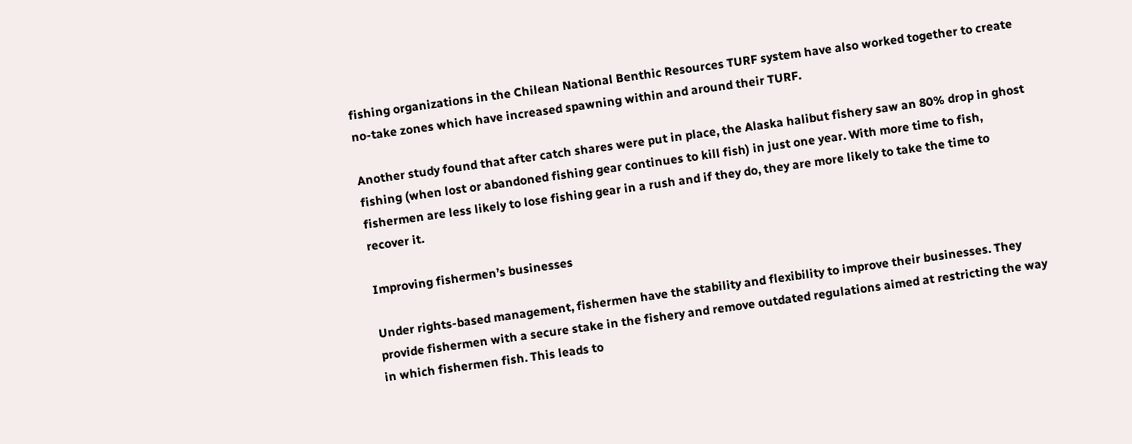fishing organizations in the Chilean National Benthic Resources TURF system have also worked together to create no-take zones which have increased spawning within and around their TURF.

Another study found that after catch shares were put in place, the Alaska halibut fishery saw an 80% drop in ghost fishing (when lost or abandoned fishing gear continues to kill fish) in just one year. With more time to fish, fishermen are less likely to lose fishing gear in a rush and if they do, they are more likely to take the time to recover it.

Improving fishermen’s businesses

Under rights-based management, fishermen have the stability and flexibility to improve their businesses. They provide fishermen with a secure stake in the fishery and remove outdated regulations aimed at restricting the way in which fishermen fish. This leads to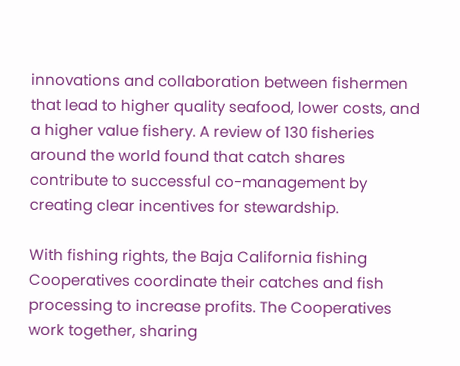innovations and collaboration between fishermen that lead to higher quality seafood, lower costs, and a higher value fishery. A review of 130 fisheries around the world found that catch shares contribute to successful co-management by creating clear incentives for stewardship.

With fishing rights, the Baja California fishing Cooperatives coordinate their catches and fish processing to increase profits. The Cooperatives work together, sharing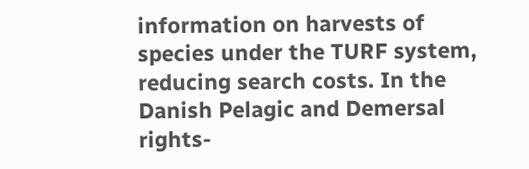information on harvests of species under the TURF system, reducing search costs. In the Danish Pelagic and Demersal rights-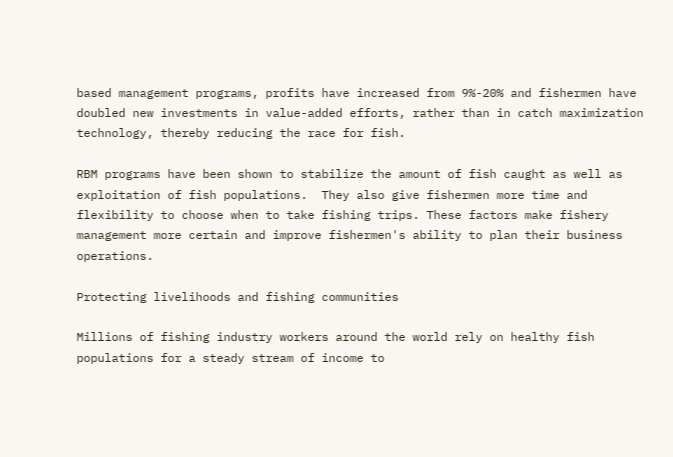based management programs, profits have increased from 9%-20% and fishermen have doubled new investments in value-added efforts, rather than in catch maximization technology, thereby reducing the race for fish.

RBM programs have been shown to stabilize the amount of fish caught as well as exploitation of fish populations.  They also give fishermen more time and flexibility to choose when to take fishing trips. These factors make fishery management more certain and improve fishermen's ability to plan their business operations.

Protecting livelihoods and fishing communities

Millions of fishing industry workers around the world rely on healthy fish populations for a steady stream of income to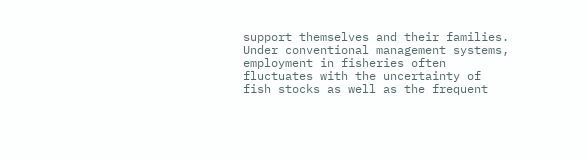support themselves and their families. Under conventional management systems, employment in fisheries often fluctuates with the uncertainty of fish stocks as well as the frequent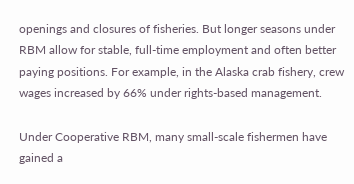openings and closures of fisheries. But longer seasons under RBM allow for stable, full-time employment and often better paying positions. For example, in the Alaska crab fishery, crew wages increased by 66% under rights-based management.

Under Cooperative RBM, many small-scale fishermen have gained a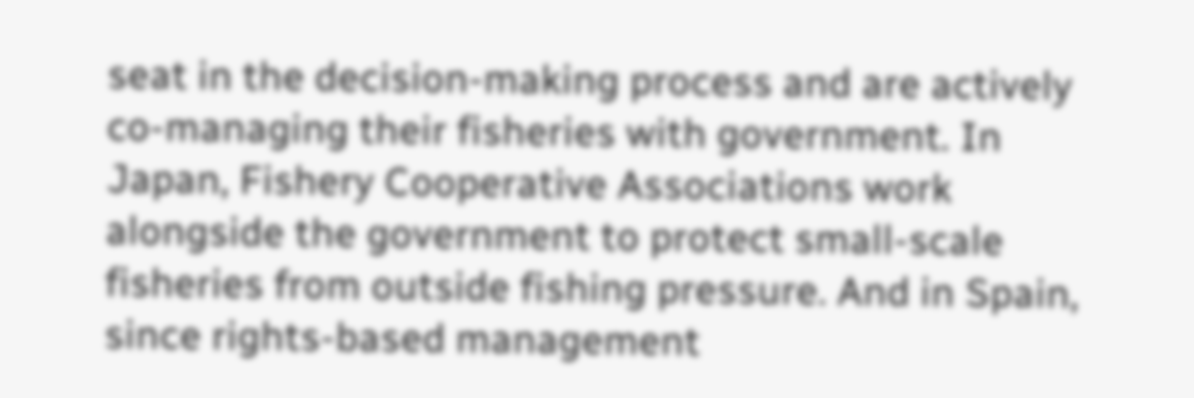seat in the decision-making process and are actively co-managing their fisheries with government. In Japan, Fishery Cooperative Associations work alongside the government to protect small-scale fisheries from outside fishing pressure. And in Spain, since rights-based management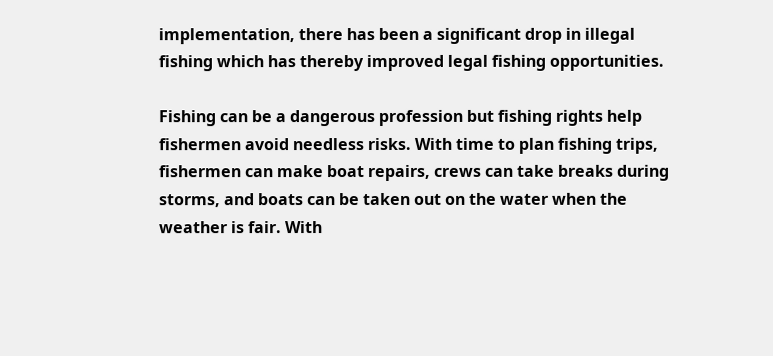implementation, there has been a significant drop in illegal fishing which has thereby improved legal fishing opportunities.

Fishing can be a dangerous profession but fishing rights help fishermen avoid needless risks. With time to plan fishing trips, fishermen can make boat repairs, crews can take breaks during storms, and boats can be taken out on the water when the weather is fair. With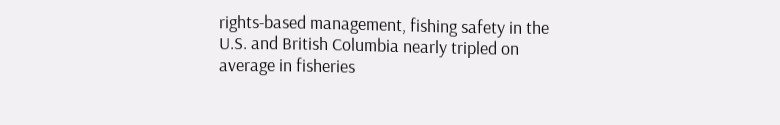rights-based management, fishing safety in the U.S. and British Columbia nearly tripled on average in fisheries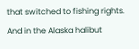that switched to fishing rights. And in the Alaska halibut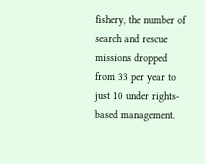fishery, the number of search and rescue missions dropped from 33 per year to just 10 under rights-based management.